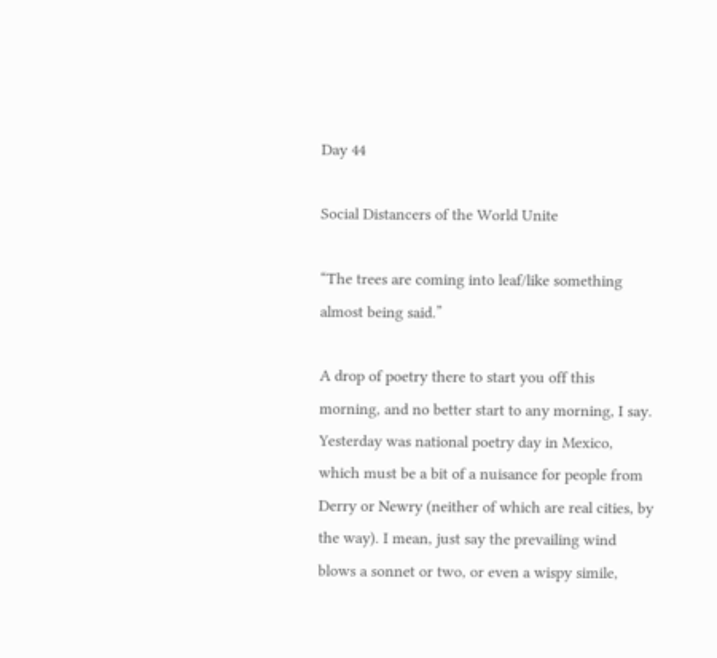Day 44

Social Distancers of the World Unite

“The trees are coming into leaf/like something almost being said.”

A drop of poetry there to start you off this morning, and no better start to any morning, I say. Yesterday was national poetry day in Mexico, which must be a bit of a nuisance for people from Derry or Newry (neither of which are real cities, by the way). I mean, just say the prevailing wind blows a sonnet or two, or even a wispy simile,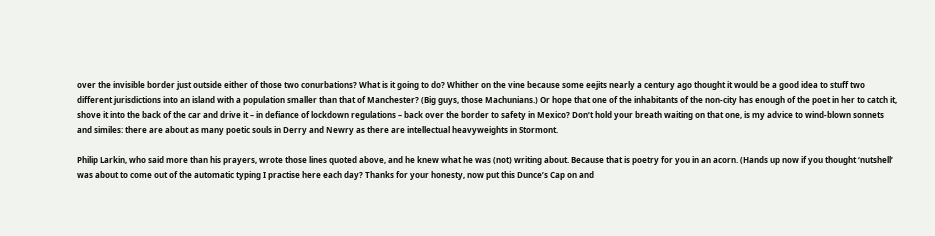over the invisible border just outside either of those two conurbations? What is it going to do? Whither on the vine because some eejits nearly a century ago thought it would be a good idea to stuff two different jurisdictions into an island with a population smaller than that of Manchester? (Big guys, those Machunians.) Or hope that one of the inhabitants of the non-city has enough of the poet in her to catch it, shove it into the back of the car and drive it – in defiance of lockdown regulations – back over the border to safety in Mexico? Don’t hold your breath waiting on that one, is my advice to wind-blown sonnets and similes: there are about as many poetic souls in Derry and Newry as there are intellectual heavyweights in Stormont.

Philip Larkin, who said more than his prayers, wrote those lines quoted above, and he knew what he was (not) writing about. Because that is poetry for you in an acorn. (Hands up now if you thought ‘nutshell’ was about to come out of the automatic typing I practise here each day? Thanks for your honesty, now put this Dunce’s Cap on and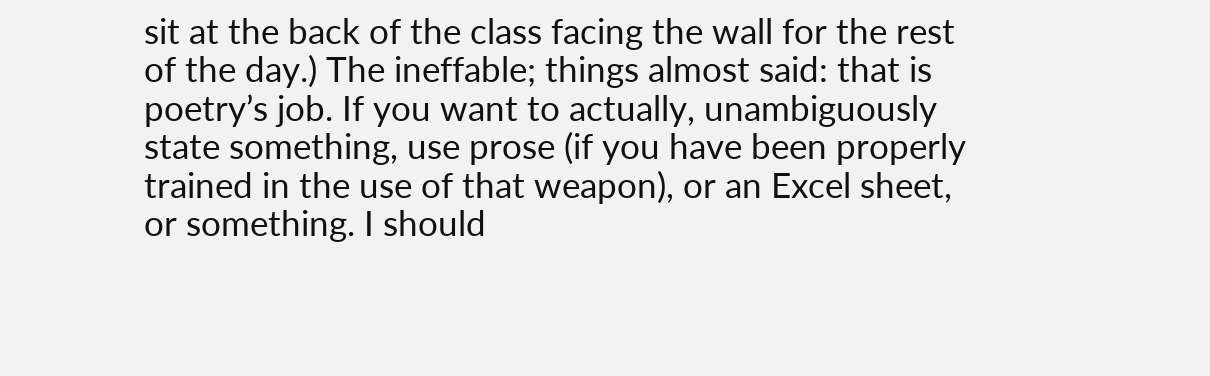sit at the back of the class facing the wall for the rest of the day.) The ineffable; things almost said: that is poetry’s job. If you want to actually, unambiguously state something, use prose (if you have been properly trained in the use of that weapon), or an Excel sheet, or something. I should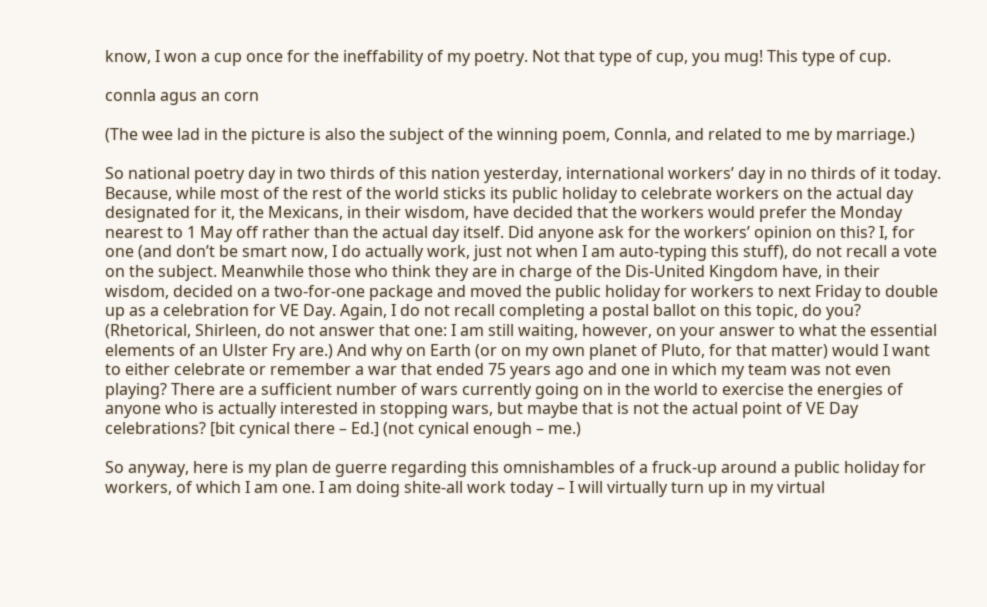know, I won a cup once for the ineffability of my poetry. Not that type of cup, you mug! This type of cup.

connla agus an corn

(The wee lad in the picture is also the subject of the winning poem, Connla, and related to me by marriage.)

So national poetry day in two thirds of this nation yesterday, international workers’ day in no thirds of it today. Because, while most of the rest of the world sticks its public holiday to celebrate workers on the actual day designated for it, the Mexicans, in their wisdom, have decided that the workers would prefer the Monday nearest to 1 May off rather than the actual day itself. Did anyone ask for the workers’ opinion on this? I, for one (and don’t be smart now, I do actually work, just not when I am auto-typing this stuff), do not recall a vote on the subject. Meanwhile those who think they are in charge of the Dis-United Kingdom have, in their wisdom, decided on a two-for-one package and moved the public holiday for workers to next Friday to double up as a celebration for VE Day. Again, I do not recall completing a postal ballot on this topic, do you? (Rhetorical, Shirleen, do not answer that one: I am still waiting, however, on your answer to what the essential elements of an Ulster Fry are.) And why on Earth (or on my own planet of Pluto, for that matter) would I want to either celebrate or remember a war that ended 75 years ago and one in which my team was not even playing? There are a sufficient number of wars currently going on in the world to exercise the energies of anyone who is actually interested in stopping wars, but maybe that is not the actual point of VE Day celebrations? [bit cynical there – Ed.] (not cynical enough – me.)

So anyway, here is my plan de guerre regarding this omnishambles of a fruck-up around a public holiday for workers, of which I am one. I am doing shite-all work today – I will virtually turn up in my virtual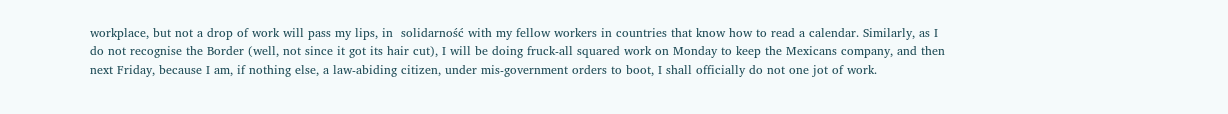workplace, but not a drop of work will pass my lips, in  solidarność with my fellow workers in countries that know how to read a calendar. Similarly, as I do not recognise the Border (well, not since it got its hair cut), I will be doing fruck-all squared work on Monday to keep the Mexicans company, and then next Friday, because I am, if nothing else, a law-abiding citizen, under mis-government orders to boot, I shall officially do not one jot of work.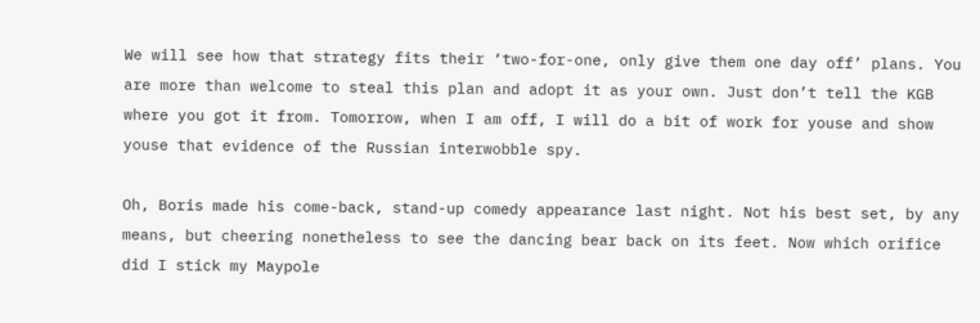We will see how that strategy fits their ‘two-for-one, only give them one day off’ plans. You are more than welcome to steal this plan and adopt it as your own. Just don’t tell the KGB where you got it from. Tomorrow, when I am off, I will do a bit of work for youse and show youse that evidence of the Russian interwobble spy.

Oh, Boris made his come-back, stand-up comedy appearance last night. Not his best set, by any means, but cheering nonetheless to see the dancing bear back on its feet. Now which orifice did I stick my Maypole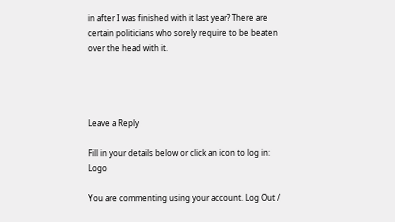in after I was finished with it last year? There are certain politicians who sorely require to be beaten over the head with it.




Leave a Reply

Fill in your details below or click an icon to log in: Logo

You are commenting using your account. Log Out /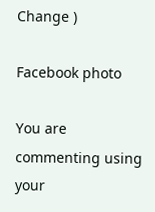Change )

Facebook photo

You are commenting using your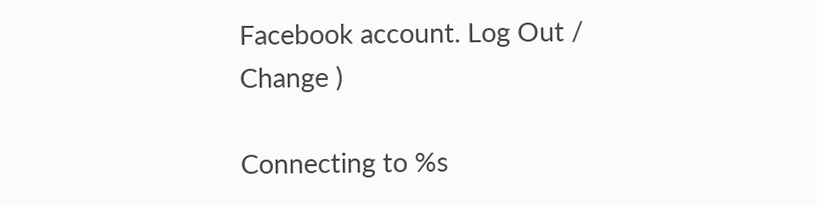Facebook account. Log Out /  Change )

Connecting to %s